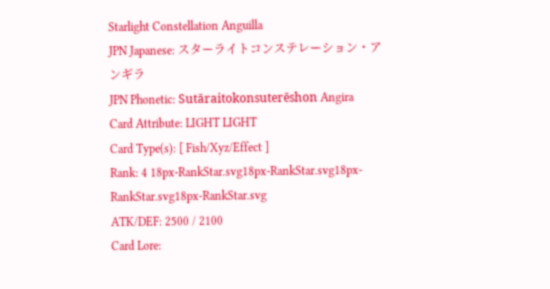Starlight Constellation Anguilla
JPN Japanese: スターライトコンステレーション・アンギラ
JPN Phonetic: Sutāraitokonsuterēshon Angira
Card Attribute: LIGHT LIGHT
Card Type(s): [ Fish/Xyz/Effect ]
Rank: 4 18px-RankStar.svg18px-RankStar.svg18px-RankStar.svg18px-RankStar.svg
ATK/DEF: 2500 / 2100
Card Lore: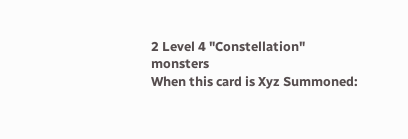2 Level 4 "Constellation" monsters
When this card is Xyz Summoned: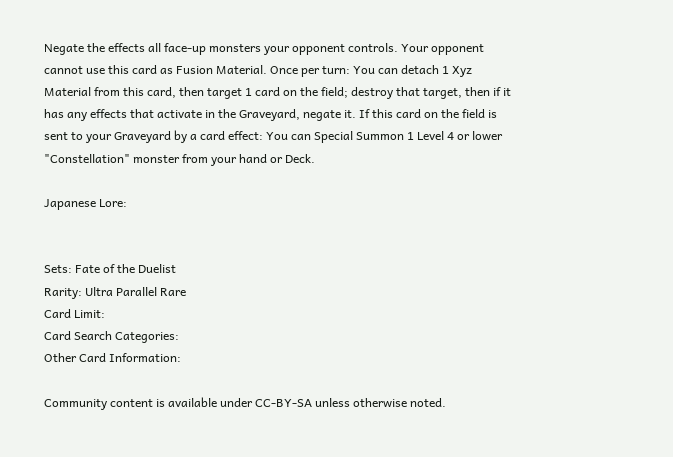Negate the effects all face-up monsters your opponent controls. Your opponent cannot use this card as Fusion Material. Once per turn: You can detach 1 Xyz Material from this card, then target 1 card on the field; destroy that target, then if it has any effects that activate in the Graveyard, negate it. If this card on the field is sent to your Graveyard by a card effect: You can Special Summon 1 Level 4 or lower "Constellation" monster from your hand or Deck.

Japanese Lore:


Sets: Fate of the Duelist
Rarity: Ultra Parallel Rare
Card Limit:
Card Search Categories:
Other Card Information:

Community content is available under CC-BY-SA unless otherwise noted.